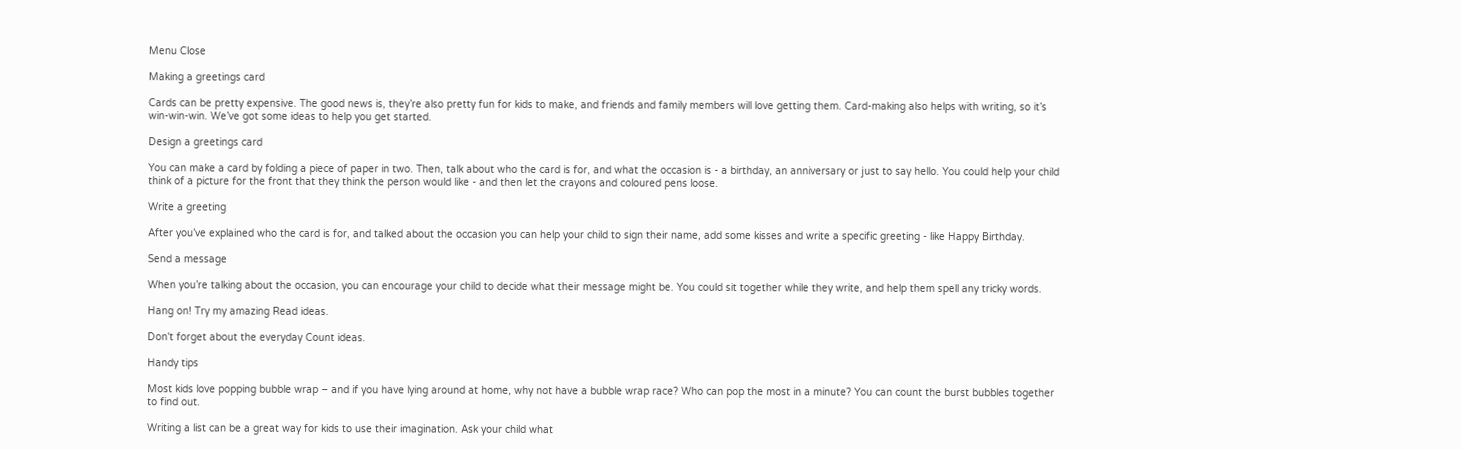Menu Close

Making a greetings card

Cards can be pretty expensive. The good news is, they’re also pretty fun for kids to make, and friends and family members will love getting them. Card-making also helps with writing, so it’s win-win-win. We’ve got some ideas to help you get started.

Design a greetings card

You can make a card by folding a piece of paper in two. Then, talk about who the card is for, and what the occasion is - a birthday, an anniversary or just to say hello. You could help your child think of a picture for the front that they think the person would like - and then let the crayons and coloured pens loose.

Write a greeting

After you’ve explained who the card is for, and talked about the occasion you can help your child to sign their name, add some kisses and write a specific greeting - like Happy Birthday.

Send a message

When you’re talking about the occasion, you can encourage your child to decide what their message might be. You could sit together while they write, and help them spell any tricky words.

Hang on! Try my amazing Read ideas.

Don't forget about the everyday Count ideas.

Handy tips

Most kids love popping bubble wrap – and if you have lying around at home, why not have a bubble wrap race? Who can pop the most in a minute? You can count the burst bubbles together to find out.

Writing a list can be a great way for kids to use their imagination. Ask your child what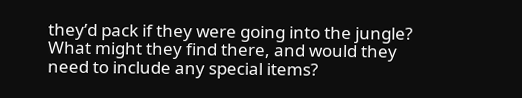they’d pack if they were going into the jungle? What might they find there, and would they need to include any special items?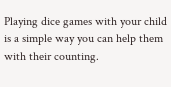Playing dice games with your child is a simple way you can help them with their counting.